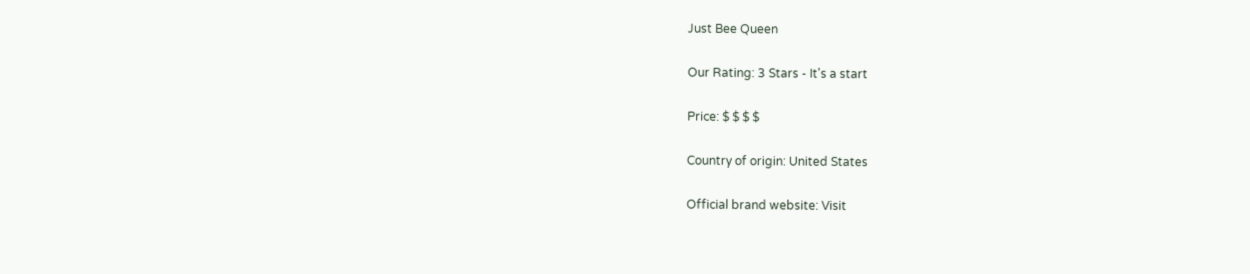Just Bee Queen

Our Rating: 3 Stars - It's a start

Price: $ $ $ $

Country of origin: United States

Official brand website: Visit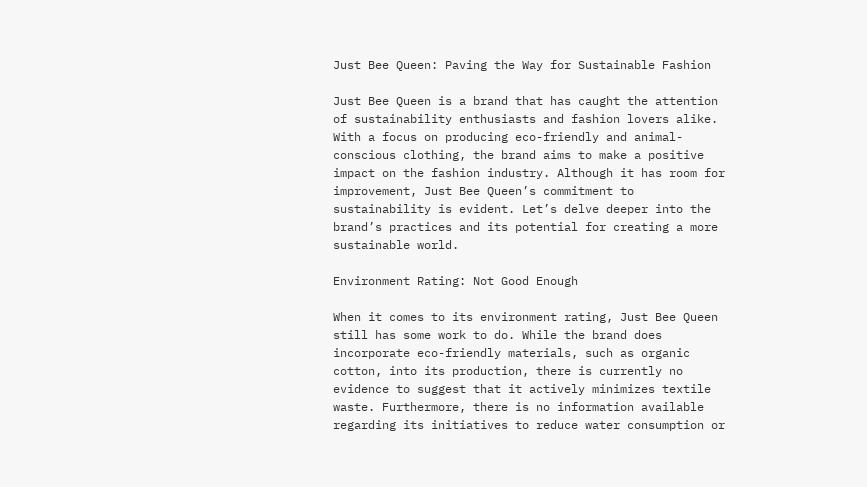Just Bee Queen: Paving the Way for Sustainable Fashion

Just Bee Queen is a brand that has caught the attention of sustainability enthusiasts and fashion lovers alike. With a focus on producing eco-friendly and animal-conscious clothing, the brand aims to make a positive impact on the fashion industry. Although it has room for improvement, Just Bee Queen’s commitment to sustainability is evident. Let’s delve deeper into the brand’s practices and its potential for creating a more sustainable world.

Environment Rating: Not Good Enough

When it comes to its environment rating, Just Bee Queen still has some work to do. While the brand does incorporate eco-friendly materials, such as organic cotton, into its production, there is currently no evidence to suggest that it actively minimizes textile waste. Furthermore, there is no information available regarding its initiatives to reduce water consumption or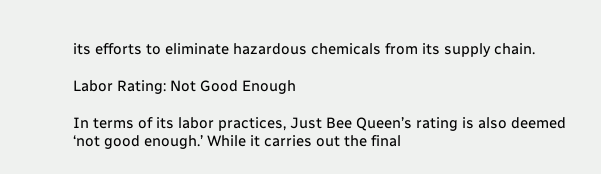its efforts to eliminate hazardous chemicals from its supply chain.

Labor Rating: Not Good Enough

In terms of its labor practices, Just Bee Queen’s rating is also deemed ‘not good enough.’ While it carries out the final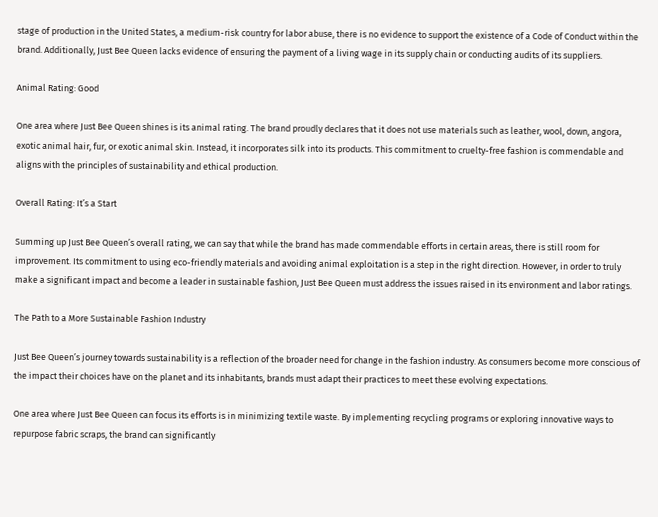stage of production in the United States, a medium-risk country for labor abuse, there is no evidence to support the existence of a Code of Conduct within the brand. Additionally, Just Bee Queen lacks evidence of ensuring the payment of a living wage in its supply chain or conducting audits of its suppliers.

Animal Rating: Good

One area where Just Bee Queen shines is its animal rating. The brand proudly declares that it does not use materials such as leather, wool, down, angora, exotic animal hair, fur, or exotic animal skin. Instead, it incorporates silk into its products. This commitment to cruelty-free fashion is commendable and aligns with the principles of sustainability and ethical production.

Overall Rating: It’s a Start

Summing up Just Bee Queen’s overall rating, we can say that while the brand has made commendable efforts in certain areas, there is still room for improvement. Its commitment to using eco-friendly materials and avoiding animal exploitation is a step in the right direction. However, in order to truly make a significant impact and become a leader in sustainable fashion, Just Bee Queen must address the issues raised in its environment and labor ratings.

The Path to a More Sustainable Fashion Industry

Just Bee Queen’s journey towards sustainability is a reflection of the broader need for change in the fashion industry. As consumers become more conscious of the impact their choices have on the planet and its inhabitants, brands must adapt their practices to meet these evolving expectations.

One area where Just Bee Queen can focus its efforts is in minimizing textile waste. By implementing recycling programs or exploring innovative ways to repurpose fabric scraps, the brand can significantly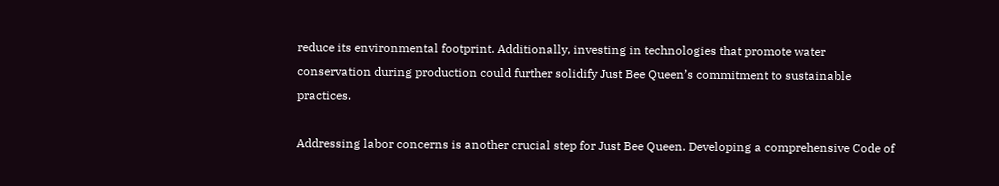reduce its environmental footprint. Additionally, investing in technologies that promote water conservation during production could further solidify Just Bee Queen’s commitment to sustainable practices.

Addressing labor concerns is another crucial step for Just Bee Queen. Developing a comprehensive Code of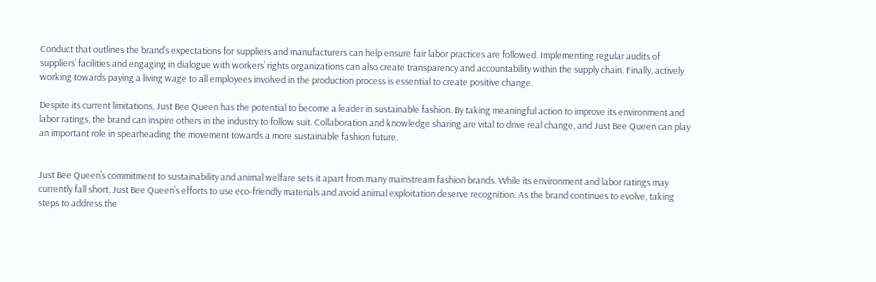Conduct that outlines the brand’s expectations for suppliers and manufacturers can help ensure fair labor practices are followed. Implementing regular audits of suppliers’ facilities and engaging in dialogue with workers’ rights organizations can also create transparency and accountability within the supply chain. Finally, actively working towards paying a living wage to all employees involved in the production process is essential to create positive change.

Despite its current limitations, Just Bee Queen has the potential to become a leader in sustainable fashion. By taking meaningful action to improve its environment and labor ratings, the brand can inspire others in the industry to follow suit. Collaboration and knowledge sharing are vital to drive real change, and Just Bee Queen can play an important role in spearheading the movement towards a more sustainable fashion future.


Just Bee Queen’s commitment to sustainability and animal welfare sets it apart from many mainstream fashion brands. While its environment and labor ratings may currently fall short, Just Bee Queen’s efforts to use eco-friendly materials and avoid animal exploitation deserve recognition. As the brand continues to evolve, taking steps to address the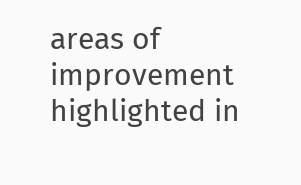areas of improvement highlighted in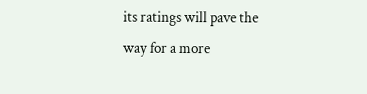its ratings will pave the way for a more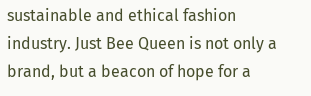sustainable and ethical fashion industry. Just Bee Queen is not only a brand, but a beacon of hope for a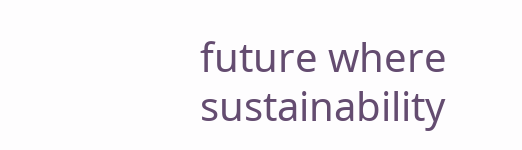future where sustainability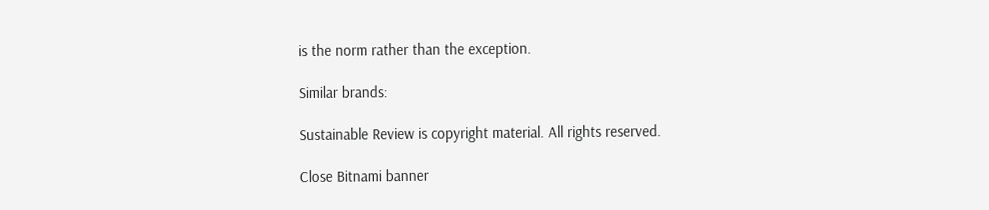is the norm rather than the exception.

Similar brands:

Sustainable Review is copyright material. All rights reserved.

Close Bitnami banner